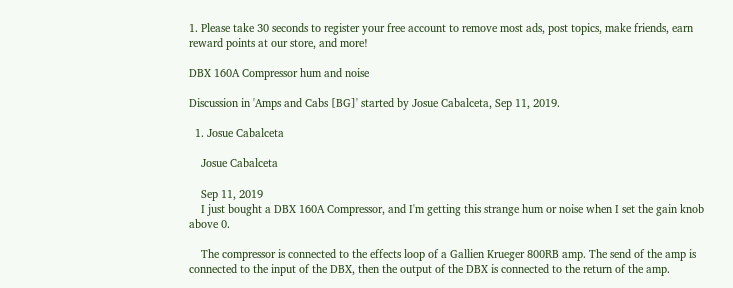1. Please take 30 seconds to register your free account to remove most ads, post topics, make friends, earn reward points at our store, and more!

DBX 160A Compressor hum and noise

Discussion in 'Amps and Cabs [BG]' started by Josue Cabalceta, Sep 11, 2019.

  1. Josue Cabalceta

    Josue Cabalceta

    Sep 11, 2019
    I just bought a DBX 160A Compressor, and I'm getting this strange hum or noise when I set the gain knob above 0.

    The compressor is connected to the effects loop of a Gallien Krueger 800RB amp. The send of the amp is connected to the input of the DBX, then the output of the DBX is connected to the return of the amp.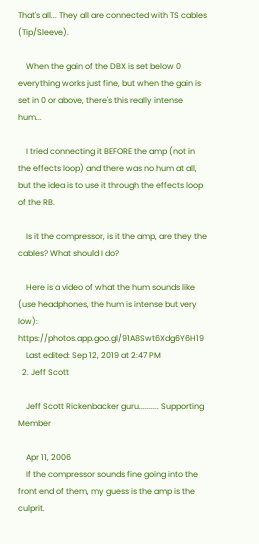That's all... They all are connected with TS cables (Tip/Sleeve).

    When the gain of the DBX is set below 0 everything works just fine, but when the gain is set in 0 or above, there's this really intense hum...

    I tried connecting it BEFORE the amp (not in the effects loop) and there was no hum at all, but the idea is to use it through the effects loop of the RB.

    Is it the compressor, is it the amp, are they the cables? What should I do?

    Here is a video of what the hum sounds like (use headphones, the hum is intense but very low): https://photos.app.goo.gl/91A8Swt6Xdg6Y6H19
    Last edited: Sep 12, 2019 at 2:47 PM
  2. Jeff Scott

    Jeff Scott Rickenbacker guru.......... Supporting Member

    Apr 11, 2006
    If the compressor sounds fine going into the front end of them, my guess is the amp is the culprit.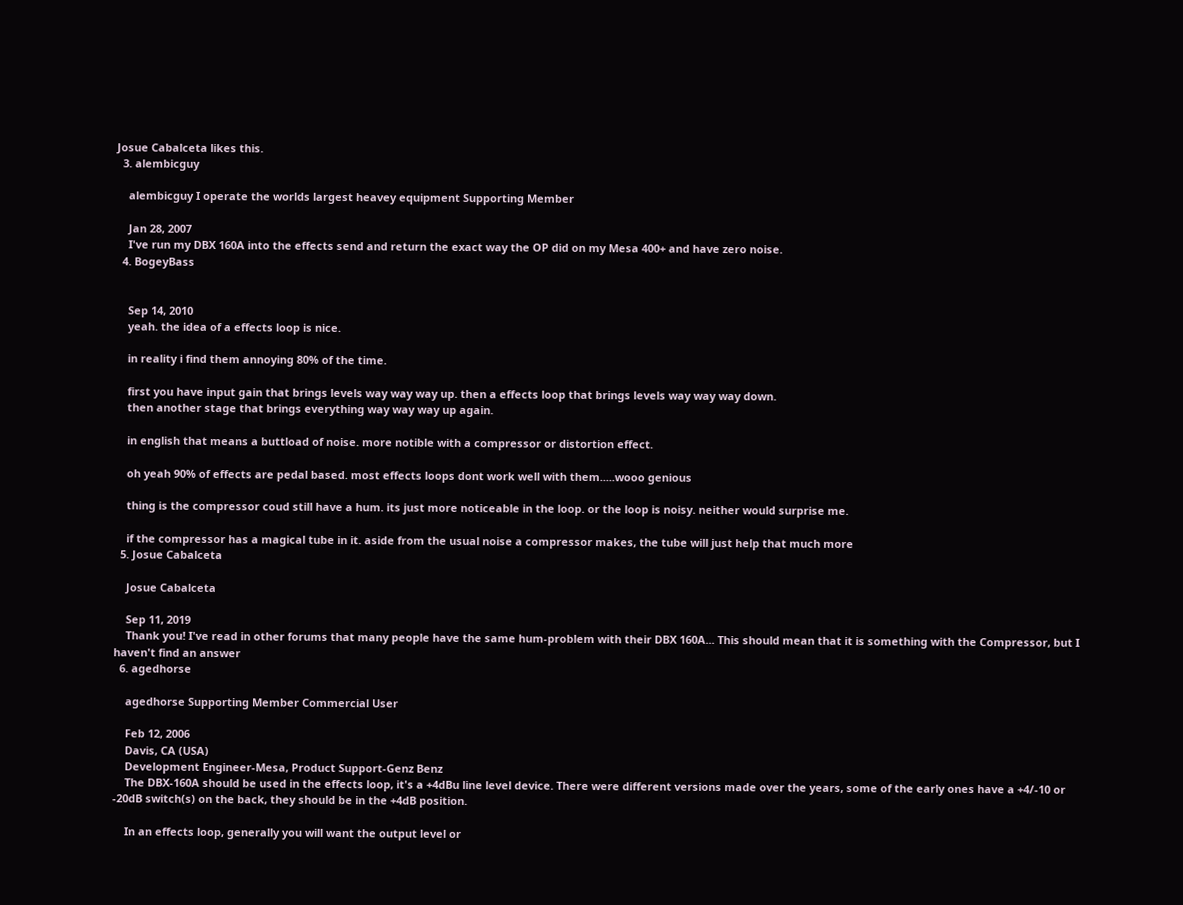Josue Cabalceta likes this.
  3. alembicguy

    alembicguy I operate the worlds largest heavey equipment Supporting Member

    Jan 28, 2007
    I've run my DBX 160A into the effects send and return the exact way the OP did on my Mesa 400+ and have zero noise.
  4. BogeyBass


    Sep 14, 2010
    yeah. the idea of a effects loop is nice.

    in reality i find them annoying 80% of the time.

    first you have input gain that brings levels way way way up. then a effects loop that brings levels way way way down.
    then another stage that brings everything way way way up again.

    in english that means a buttload of noise. more notible with a compressor or distortion effect.

    oh yeah 90% of effects are pedal based. most effects loops dont work well with them.....wooo genious

    thing is the compressor coud still have a hum. its just more noticeable in the loop. or the loop is noisy. neither would surprise me.

    if the compressor has a magical tube in it. aside from the usual noise a compressor makes, the tube will just help that much more
  5. Josue Cabalceta

    Josue Cabalceta

    Sep 11, 2019
    Thank you! I've read in other forums that many people have the same hum-problem with their DBX 160A... This should mean that it is something with the Compressor, but I haven't find an answer
  6. agedhorse

    agedhorse Supporting Member Commercial User

    Feb 12, 2006
    Davis, CA (USA)
    Development Engineer-Mesa, Product Support-Genz Benz
    The DBX-160A should be used in the effects loop, it's a +4dBu line level device. There were different versions made over the years, some of the early ones have a +4/-10 or -20dB switch(s) on the back, they should be in the +4dB position.

    In an effects loop, generally you will want the output level or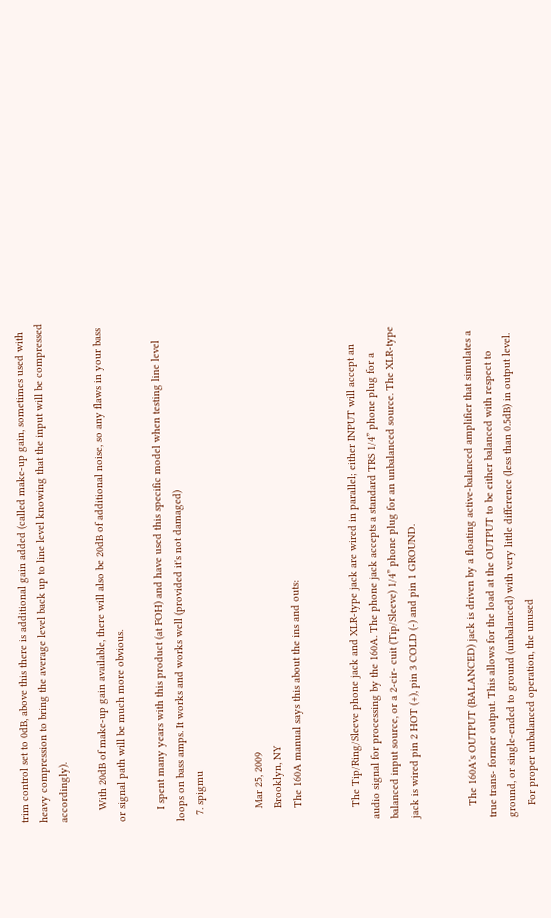trim control set to 0dB, above this there is additional gain added (called make-up gain, sometimes used with heavy compression to bring the average level back up to line level knowing that the input will be compressed accordingly).

    With 20dB of make-up gain available, there will also be 20dB of additional noise, so any flaws in your bass or signal path will be much more obvious.

    I spent many years with this product (at FOH) and have used this specific model when testing line level loops on bass amps. It works and works well (provided it's not damaged)
  7. spigmu


    Mar 25, 2009
    Brooklyn, NY
    The 160A manual says this about the ins and outs:


    The Tip/Ring/Sleeve phone jack and XLR-type jack are wired in parallel; either INPUT will accept an audio signal for processing by the 160A. The phone jack accepts a standard TRS 1/4” phone plug for a balanced input source, or a 2-cir- cuit (Tip/Sleeve) 1/4” phone plug for an unbalanced source. The XLR-type jack is wired pin 2 HOT (+), pin 3 COLD (-) and pin 1 GROUND.


    The 160A's OUTPUT (BALANCED) jack is driven by a floating active-balanced amplifier that simulates a true trans- former output. This allows for the load at the OUTPUT to be either balanced with respect to ground, or single-ended to ground (unbalanced) with very little difference (less than 0.5dB) in output level.
    For proper unbalanced operation, the unused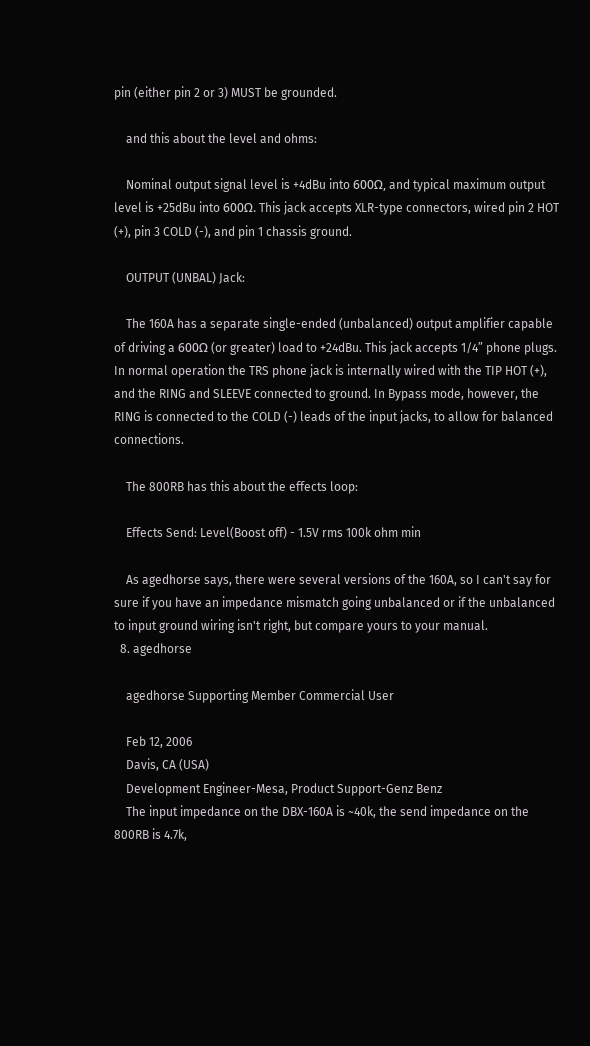pin (either pin 2 or 3) MUST be grounded.

    and this about the level and ohms:

    Nominal output signal level is +4dBu into 600Ω, and typical maximum output level is +25dBu into 600Ω. This jack accepts XLR-type connectors, wired pin 2 HOT (+), pin 3 COLD (-), and pin 1 chassis ground.

    OUTPUT (UNBAL) Jack:

    The 160A has a separate single-ended (unbalanced) output amplifier capable of driving a 600Ω (or greater) load to +24dBu. This jack accepts 1/4” phone plugs. In normal operation the TRS phone jack is internally wired with the TIP HOT (+), and the RING and SLEEVE connected to ground. In Bypass mode, however, the RING is connected to the COLD (-) leads of the input jacks, to allow for balanced connections.

    The 800RB has this about the effects loop:

    Effects Send: Level(Boost off) - 1.5V rms 100k ohm min

    As agedhorse says, there were several versions of the 160A, so I can't say for sure if you have an impedance mismatch going unbalanced or if the unbalanced to input ground wiring isn't right, but compare yours to your manual.
  8. agedhorse

    agedhorse Supporting Member Commercial User

    Feb 12, 2006
    Davis, CA (USA)
    Development Engineer-Mesa, Product Support-Genz Benz
    The input impedance on the DBX-160A is ~40k, the send impedance on the 800RB is 4.7k,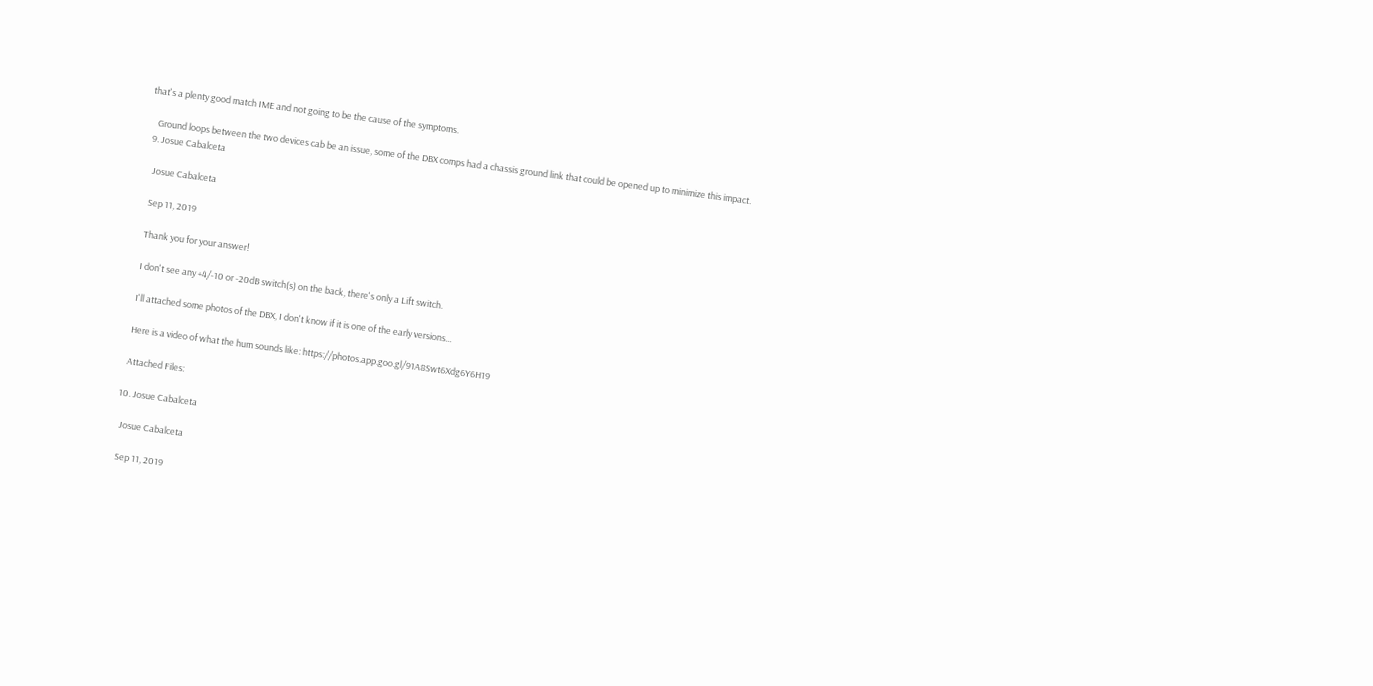that's a plenty good match IME and not going to be the cause of the symptoms.

    Ground loops between the two devices cab be an issue, some of the DBX comps had a chassis ground link that could be opened up to minimize this impact.
  9. Josue Cabalceta

    Josue Cabalceta

    Sep 11, 2019

    Thank you for your answer!

    I don't see any +4/-10 or -20dB switch(s) on the back, there's only a Lift switch.

    I'll attached some photos of the DBX, I don't know if it is one of the early versions...

    Here is a video of what the hum sounds like: https://photos.app.goo.gl/91A8Swt6Xdg6Y6H19

    Attached Files:

  10. Josue Cabalceta

    Josue Cabalceta

    Sep 11, 2019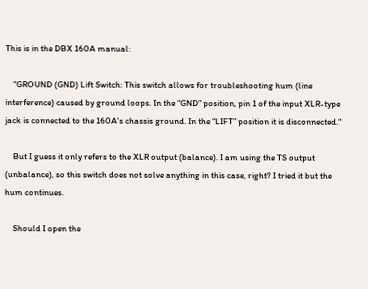This is in the DBX 160A manual:

    "GROUND (GND) Lift Switch: This switch allows for troubleshooting hum (line interference) caused by ground loops. In the “GND” position, pin 1 of the input XLR-type jack is connected to the 160A's chassis ground. In the “LIFT” position it is disconnected."

    But I guess it only refers to the XLR output (balance). I am using the TS output (unbalance), so this switch does not solve anything in this case, right? I tried it but the hum continues.

    Should I open the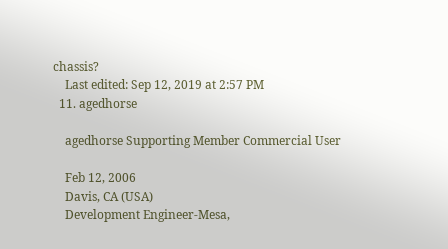chassis?
    Last edited: Sep 12, 2019 at 2:57 PM
  11. agedhorse

    agedhorse Supporting Member Commercial User

    Feb 12, 2006
    Davis, CA (USA)
    Development Engineer-Mesa,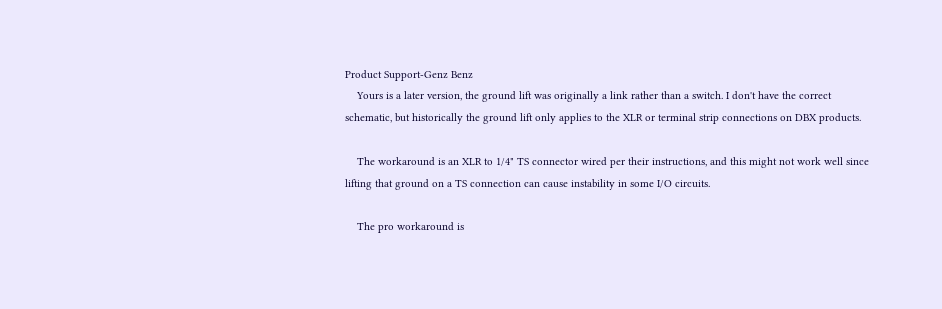Product Support-Genz Benz
    Yours is a later version, the ground lift was originally a link rather than a switch. I don't have the correct schematic, but historically the ground lift only applies to the XLR or terminal strip connections on DBX products.

    The workaround is an XLR to 1/4" TS connector wired per their instructions, and this might not work well since lifting that ground on a TS connection can cause instability in some I/O circuits.

    The pro workaround is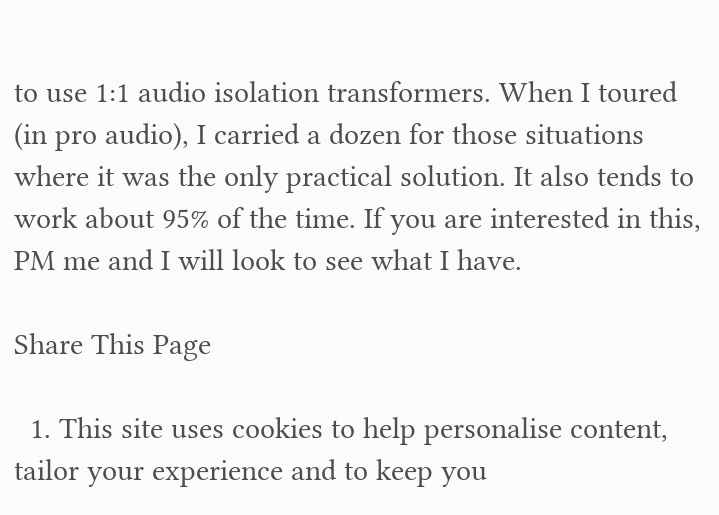to use 1:1 audio isolation transformers. When I toured (in pro audio), I carried a dozen for those situations where it was the only practical solution. It also tends to work about 95% of the time. If you are interested in this, PM me and I will look to see what I have.

Share This Page

  1. This site uses cookies to help personalise content, tailor your experience and to keep you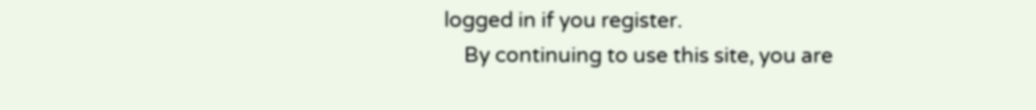logged in if you register.
    By continuing to use this site, you are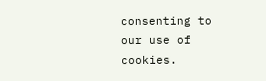consenting to our use of cookies.